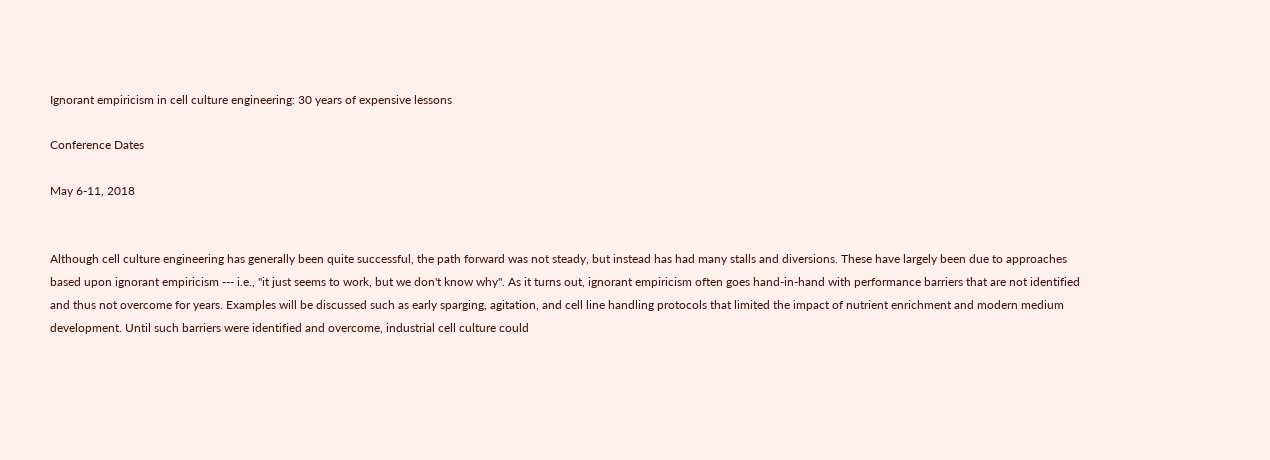Ignorant empiricism in cell culture engineering: 30 years of expensive lessons

Conference Dates

May 6-11, 2018


Although cell culture engineering has generally been quite successful, the path forward was not steady, but instead has had many stalls and diversions. These have largely been due to approaches based upon ignorant empiricism --- i.e., "it just seems to work, but we don't know why". As it turns out, ignorant empiricism often goes hand-in-hand with performance barriers that are not identified and thus not overcome for years. Examples will be discussed such as early sparging, agitation, and cell line handling protocols that limited the impact of nutrient enrichment and modern medium development. Until such barriers were identified and overcome, industrial cell culture could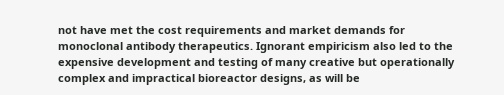not have met the cost requirements and market demands for monoclonal antibody therapeutics. Ignorant empiricism also led to the expensive development and testing of many creative but operationally complex and impractical bioreactor designs, as will be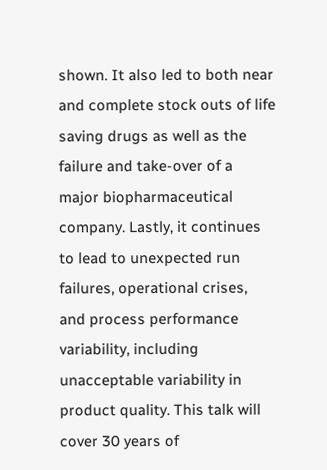shown. It also led to both near and complete stock outs of life saving drugs as well as the failure and take-over of a major biopharmaceutical company. Lastly, it continues to lead to unexpected run failures, operational crises, and process performance variability, including unacceptable variability in product quality. This talk will cover 30 years of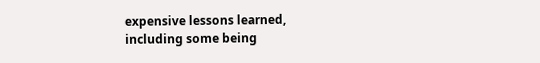expensive lessons learned, including some being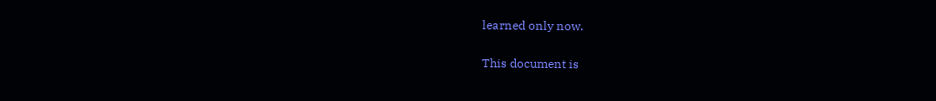learned only now.

This document is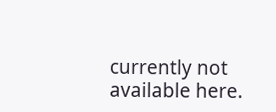currently not available here.